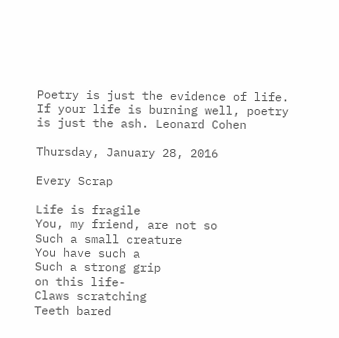Poetry is just the evidence of life. If your life is burning well, poetry is just the ash. Leonard Cohen

Thursday, January 28, 2016

Every Scrap

Life is fragile
You, my friend, are not so
Such a small creature
You have such a
Such a strong grip
on this life-
Claws scratching
Teeth bared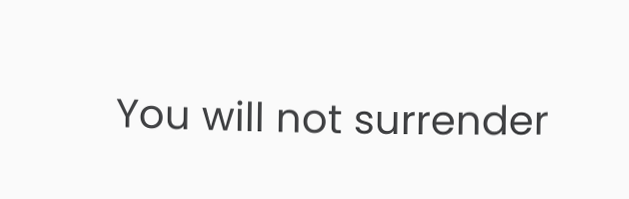You will not surrender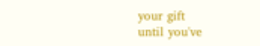your gift
until you've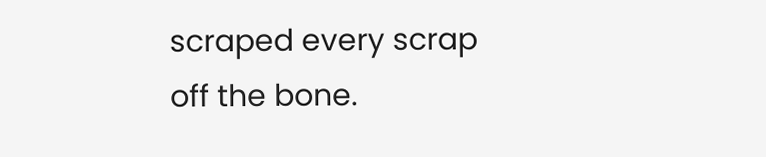scraped every scrap
off the bone.